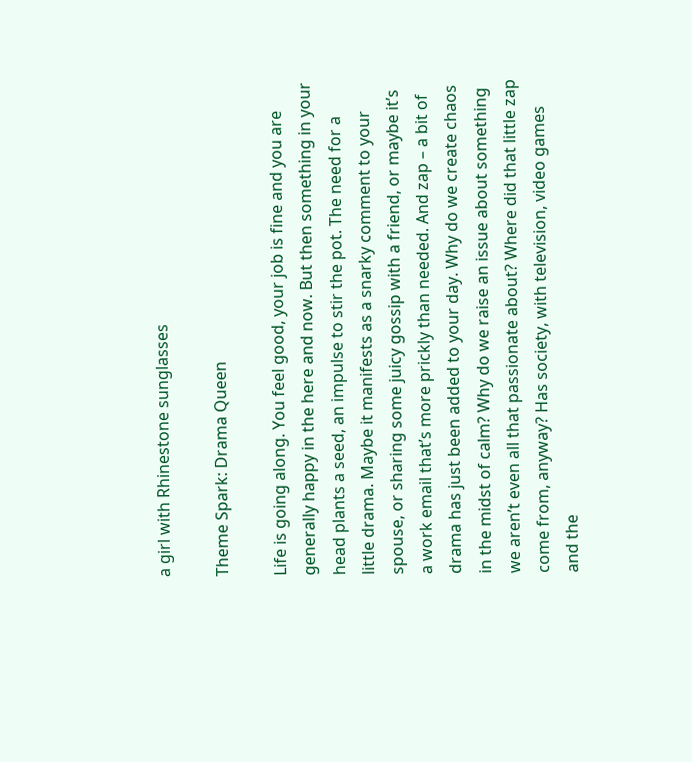a girl with Rhinestone sunglasses

Theme Spark: Drama Queen

Life is going along. You feel good, your job is fine and you are generally happy in the here and now. But then something in your head plants a seed, an impulse to stir the pot. The need for a little drama. Maybe it manifests as a snarky comment to your spouse, or sharing some juicy gossip with a friend, or maybe it’s a work email that’s more prickly than needed. And zap – a bit of drama has just been added to your day. Why do we create chaos in the midst of calm? Why do we raise an issue about something we aren’t even all that passionate about? Where did that little zap come from, anyway? Has society, with television, video games and the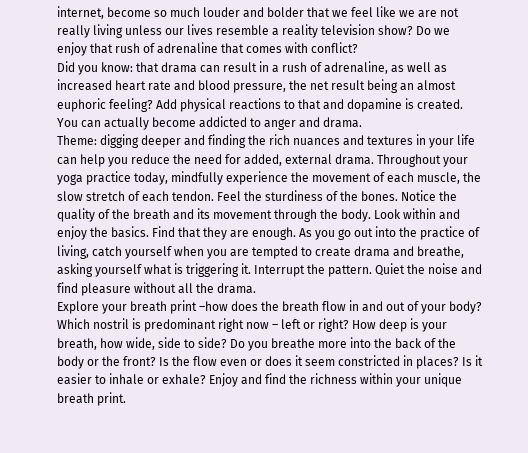internet, become so much louder and bolder that we feel like we are not really living unless our lives resemble a reality television show? Do we enjoy that rush of adrenaline that comes with conflict?
Did you know: that drama can result in a rush of adrenaline, as well as increased heart rate and blood pressure, the net result being an almost euphoric feeling? Add physical reactions to that and dopamine is created. You can actually become addicted to anger and drama.
Theme: digging deeper and finding the rich nuances and textures in your life can help you reduce the need for added, external drama. Throughout your yoga practice today, mindfully experience the movement of each muscle, the slow stretch of each tendon. Feel the sturdiness of the bones. Notice the quality of the breath and its movement through the body. Look within and enjoy the basics. Find that they are enough. As you go out into the practice of living, catch yourself when you are tempted to create drama and breathe, asking yourself what is triggering it. Interrupt the pattern. Quiet the noise and find pleasure without all the drama.
Explore your breath print –how does the breath flow in and out of your body? Which nostril is predominant right now – left or right? How deep is your breath, how wide, side to side? Do you breathe more into the back of the body or the front? Is the flow even or does it seem constricted in places? Is it easier to inhale or exhale? Enjoy and find the richness within your unique breath print.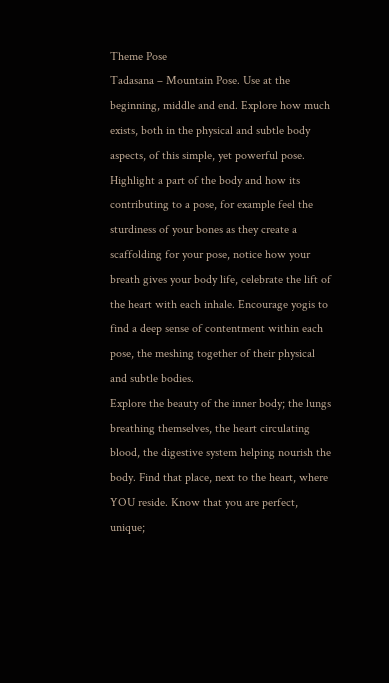Theme Pose
Tadasana – Mountain Pose. Use at the beginning, middle and end. Explore how much exists, both in the physical and subtle body aspects, of this simple, yet powerful pose.
Highlight a part of the body and how its contributing to a pose, for example feel the sturdiness of your bones as they create a scaffolding for your pose, notice how your breath gives your body life, celebrate the lift of the heart with each inhale. Encourage yogis to find a deep sense of contentment within each pose, the meshing together of their physical and subtle bodies.
Explore the beauty of the inner body; the lungs breathing themselves, the heart circulating blood, the digestive system helping nourish the body. Find that place, next to the heart, where YOU reside. Know that you are perfect, unique;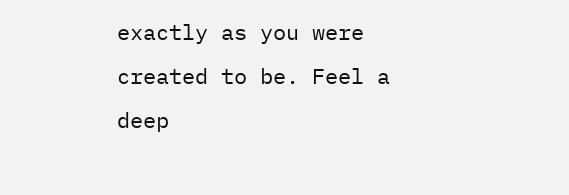exactly as you were created to be. Feel a deep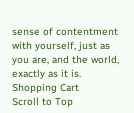sense of contentment with yourself, just as you are, and the world, exactly as it is.
Shopping Cart
Scroll to Top